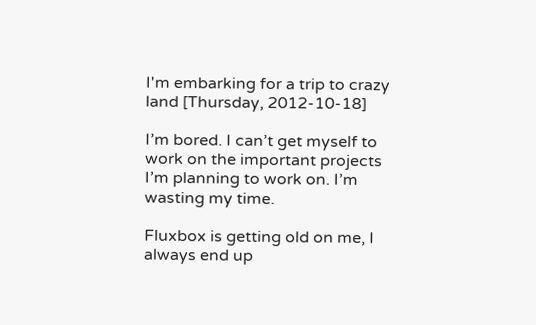I'm embarking for a trip to crazy land [Thursday, 2012-10-18]

I’m bored. I can’t get myself to work on the important projects I’m planning to work on. I’m wasting my time.

Fluxbox is getting old on me, I always end up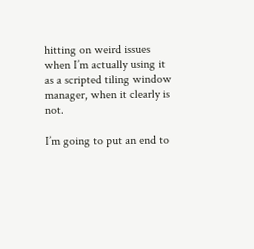hitting on weird issues when I’m actually using it as a scripted tiling window manager, when it clearly is not.

I’m going to put an end to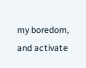my boredom, and activate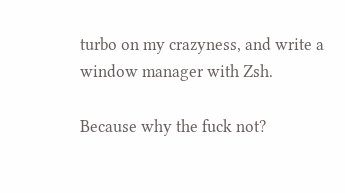turbo on my crazyness, and write a window manager with Zsh.

Because why the fuck not?